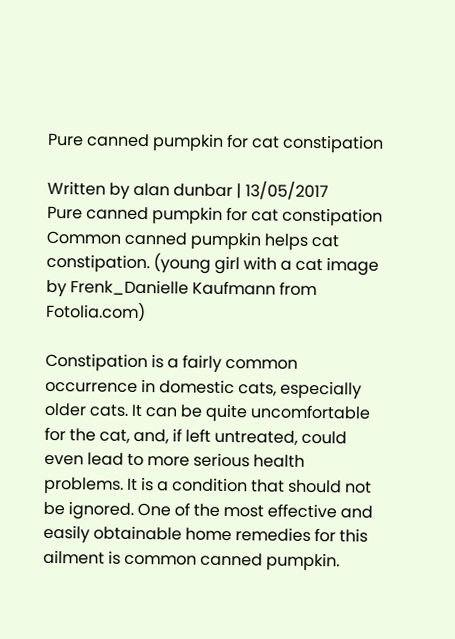Pure canned pumpkin for cat constipation

Written by alan dunbar | 13/05/2017
Pure canned pumpkin for cat constipation
Common canned pumpkin helps cat constipation. (young girl with a cat image by Frenk_Danielle Kaufmann from Fotolia.com)

Constipation is a fairly common occurrence in domestic cats, especially older cats. It can be quite uncomfortable for the cat, and, if left untreated, could even lead to more serious health problems. It is a condition that should not be ignored. One of the most effective and easily obtainable home remedies for this ailment is common canned pumpkin.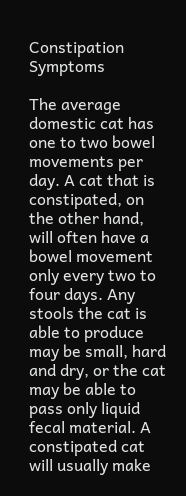Constipation Symptoms

The average domestic cat has one to two bowel movements per day. A cat that is constipated, on the other hand, will often have a bowel movement only every two to four days. Any stools the cat is able to produce may be small, hard and dry, or the cat may be able to pass only liquid fecal material. A constipated cat will usually make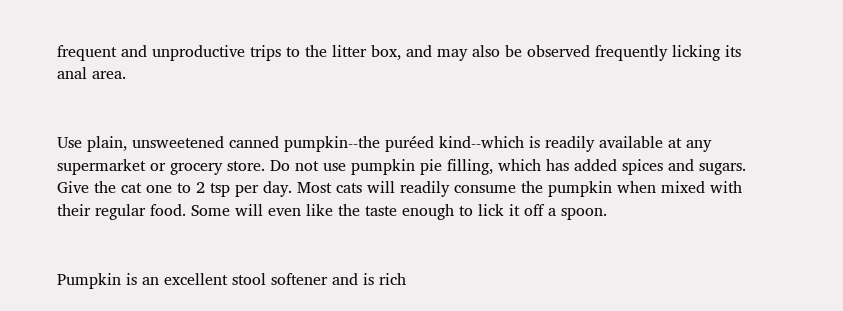frequent and unproductive trips to the litter box, and may also be observed frequently licking its anal area.


Use plain, unsweetened canned pumpkin--the puréed kind--which is readily available at any supermarket or grocery store. Do not use pumpkin pie filling, which has added spices and sugars. Give the cat one to 2 tsp per day. Most cats will readily consume the pumpkin when mixed with their regular food. Some will even like the taste enough to lick it off a spoon.


Pumpkin is an excellent stool softener and is rich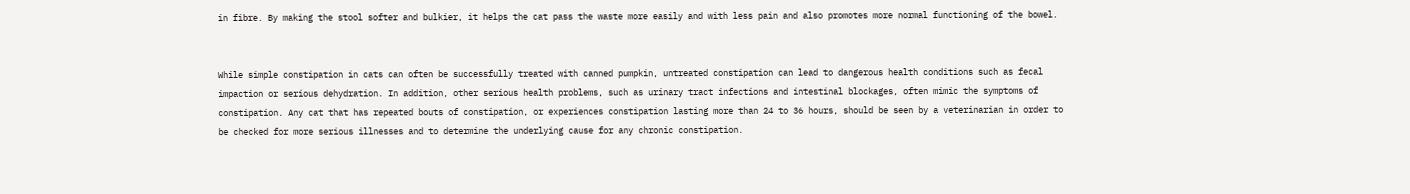in fibre. By making the stool softer and bulkier, it helps the cat pass the waste more easily and with less pain and also promotes more normal functioning of the bowel.


While simple constipation in cats can often be successfully treated with canned pumpkin, untreated constipation can lead to dangerous health conditions such as fecal impaction or serious dehydration. In addition, other serious health problems, such as urinary tract infections and intestinal blockages, often mimic the symptoms of constipation. Any cat that has repeated bouts of constipation, or experiences constipation lasting more than 24 to 36 hours, should be seen by a veterinarian in order to be checked for more serious illnesses and to determine the underlying cause for any chronic constipation.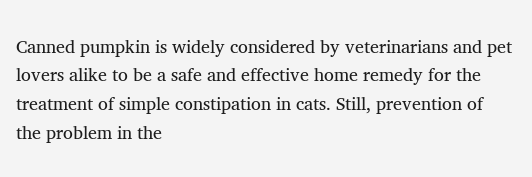Canned pumpkin is widely considered by veterinarians and pet lovers alike to be a safe and effective home remedy for the treatment of simple constipation in cats. Still, prevention of the problem in the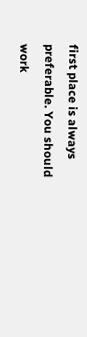first place is always preferable. You should work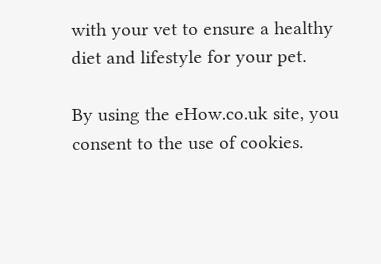with your vet to ensure a healthy diet and lifestyle for your pet.

By using the eHow.co.uk site, you consent to the use of cookies.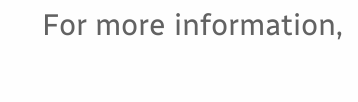For more information,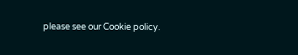please see our Cookie policy.